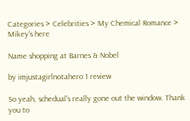Categories > Celebrities > My Chemical Romance > Mikey's here

Name shopping at Barnes & Nobel

by imjustagirlnotahero 1 review

So yeah, schedual's really gone out the window. Thank you to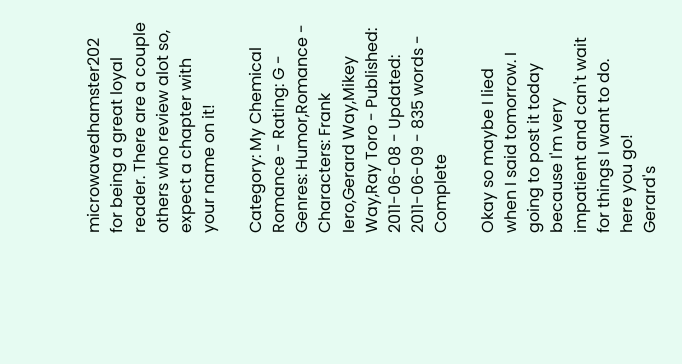microwavedhamster202 for being a great loyal reader. There are a couple others who review alot so, expect a chapter with your name on it!

Category: My Chemical Romance - Rating: G - Genres: Humor,Romance - Characters: Frank Iero,Gerard Way,Mikey Way,Ray Toro - Published: 2011-06-08 - Updated: 2011-06-09 - 835 words - Complete

Okay so maybe I lied when I said tomorrow. I going to post it today because I'm very impatient and can't wait for things I want to do. here you go!
Gerard's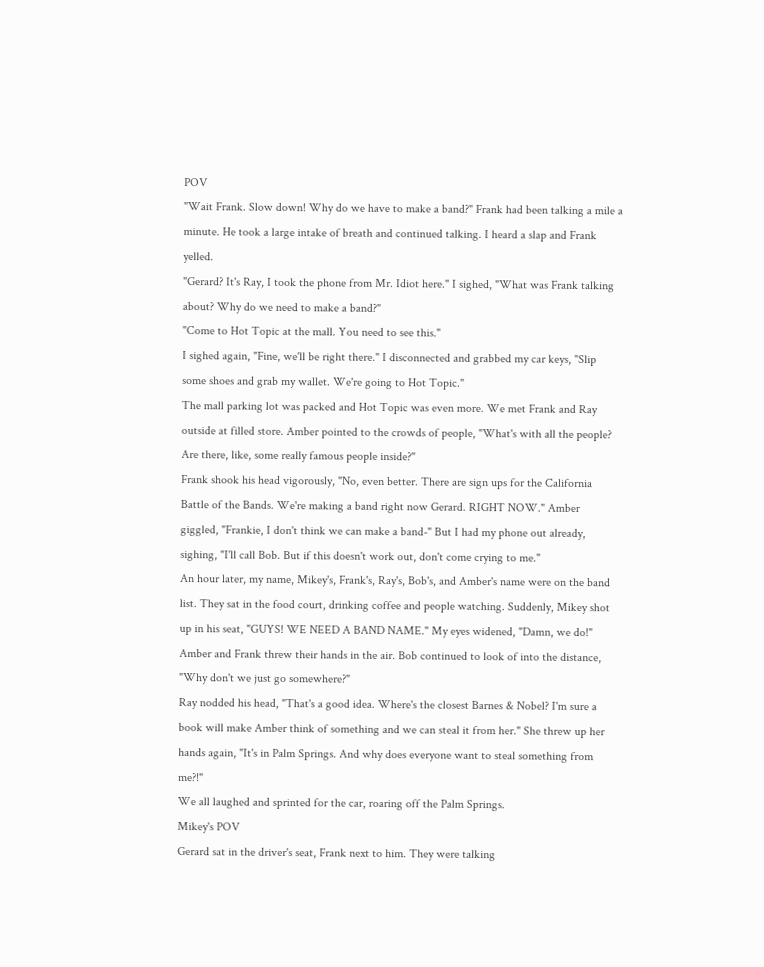POV
"Wait Frank. Slow down! Why do we have to make a band?" Frank had been talking a mile a minute. He took a large intake of breath and continued talking. I heard a slap and Frank yelled.
"Gerard? It's Ray, I took the phone from Mr. Idiot here." I sighed, "What was Frank talking about? Why do we need to make a band?"
"Come to Hot Topic at the mall. You need to see this."
I sighed again, "Fine, we'll be right there." I disconnected and grabbed my car keys, "Slip some shoes and grab my wallet. We're going to Hot Topic."
The mall parking lot was packed and Hot Topic was even more. We met Frank and Ray outside at filled store. Amber pointed to the crowds of people, "What's with all the people? Are there, like, some really famous people inside?"
Frank shook his head vigorously, "No, even better. There are sign ups for the California Battle of the Bands. We're making a band right now Gerard. RIGHT NOW." Amber giggled, "Frankie, I don't think we can make a band-" But I had my phone out already, sighing, "I'll call Bob. But if this doesn't work out, don't come crying to me."
An hour later, my name, Mikey's, Frank's, Ray's, Bob's, and Amber's name were on the band list. They sat in the food court, drinking coffee and people watching. Suddenly, Mikey shot up in his seat, "GUYS! WE NEED A BAND NAME." My eyes widened, "Damn, we do!"
Amber and Frank threw their hands in the air. Bob continued to look of into the distance, "Why don't we just go somewhere?"
Ray nodded his head, "That's a good idea. Where's the closest Barnes & Nobel? I'm sure a book will make Amber think of something and we can steal it from her." She threw up her hands again, "It's in Palm Springs. And why does everyone want to steal something from me?!"
We all laughed and sprinted for the car, roaring off the Palm Springs.
Mikey's POV
Gerard sat in the driver's seat, Frank next to him. They were talking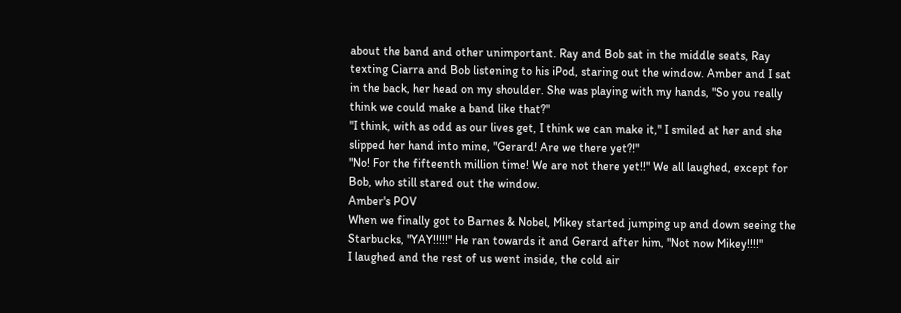about the band and other unimportant. Ray and Bob sat in the middle seats, Ray texting Ciarra and Bob listening to his iPod, staring out the window. Amber and I sat in the back, her head on my shoulder. She was playing with my hands, "So you really think we could make a band like that?"
"I think, with as odd as our lives get, I think we can make it," I smiled at her and she slipped her hand into mine, "Gerard! Are we there yet?!"
"No! For the fifteenth million time! We are not there yet!!" We all laughed, except for Bob, who still stared out the window.
Amber's POV
When we finally got to Barnes & Nobel, Mikey started jumping up and down seeing the Starbucks, "YAY!!!!!" He ran towards it and Gerard after him, "Not now Mikey!!!!"
I laughed and the rest of us went inside, the cold air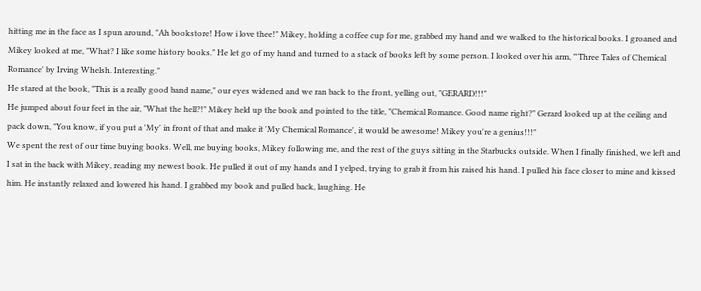hitting me in the face as I spun around, "Ah bookstore! How i love thee!" Mikey, holding a coffee cup for me, grabbed my hand and we walked to the historical books. I groaned and Mikey looked at me, "What? I like some history books." He let go of my hand and turned to a stack of books left by some person. I looked over his arm, "'Three Tales of Chemical Romance' by Irving Whelsh. Interesting."
He stared at the book, "This is a really good band name," our eyes widened and we ran back to the front, yelling out, "GERARD!!!"
He jumped about four feet in the air, "What the hell?!" Mikey held up the book and pointed to the title, "Chemical Romance. Good name right?" Gerard looked up at the ceiling and pack down, "You know, if you put a 'My' in front of that and make it 'My Chemical Romance', it would be awesome! Mikey you're a genius!!!"
We spent the rest of our time buying books. Well, me buying books, Mikey following me, and the rest of the guys sitting in the Starbucks outside. When I finally finished, we left and I sat in the back with Mikey, reading my newest book. He pulled it out of my hands and I yelped, trying to grab it from his raised his hand. I pulled his face closer to mine and kissed him. He instantly relaxed and lowered his hand. I grabbed my book and pulled back, laughing. He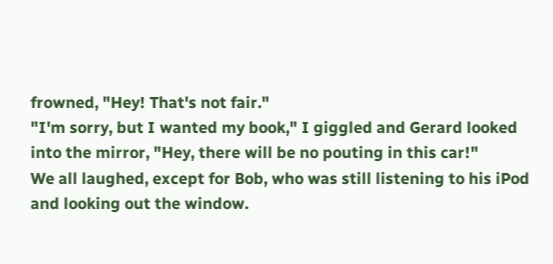frowned, "Hey! That's not fair."
"I'm sorry, but I wanted my book," I giggled and Gerard looked into the mirror, "Hey, there will be no pouting in this car!"
We all laughed, except for Bob, who was still listening to his iPod and looking out the window.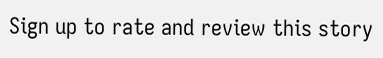Sign up to rate and review this story